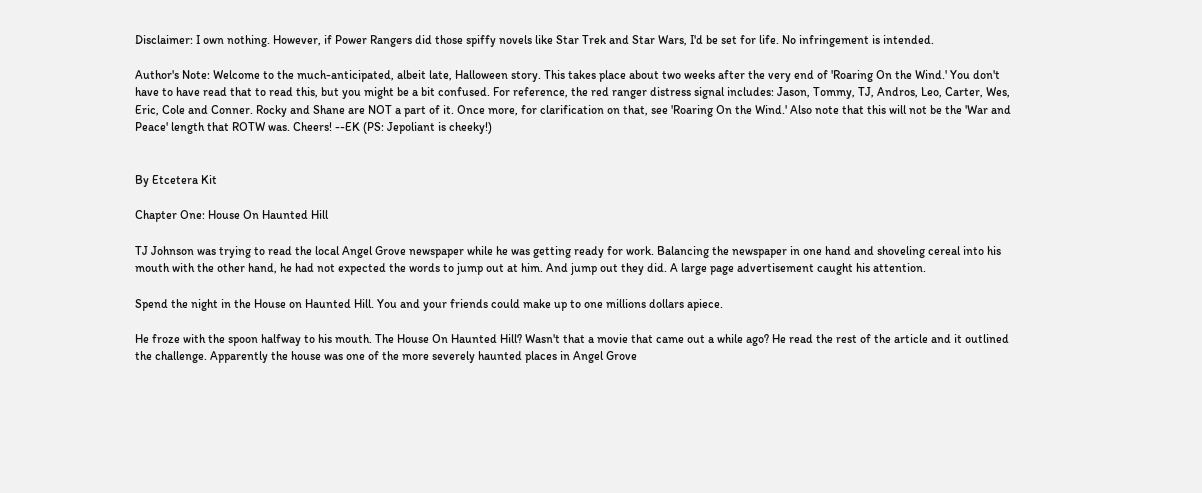Disclaimer: I own nothing. However, if Power Rangers did those spiffy novels like Star Trek and Star Wars, I'd be set for life. No infringement is intended.

Author's Note: Welcome to the much-anticipated, albeit late, Halloween story. This takes place about two weeks after the very end of 'Roaring On the Wind.' You don't have to have read that to read this, but you might be a bit confused. For reference, the red ranger distress signal includes: Jason, Tommy, TJ, Andros, Leo, Carter, Wes, Eric, Cole and Conner. Rocky and Shane are NOT a part of it. Once more, for clarification on that, see 'Roaring On the Wind.' Also note that this will not be the 'War and Peace' length that ROTW was. Cheers! --EK (PS: Jepoliant is cheeky!)


By Etcetera Kit

Chapter One: House On Haunted Hill

TJ Johnson was trying to read the local Angel Grove newspaper while he was getting ready for work. Balancing the newspaper in one hand and shoveling cereal into his mouth with the other hand, he had not expected the words to jump out at him. And jump out they did. A large page advertisement caught his attention.

Spend the night in the House on Haunted Hill. You and your friends could make up to one millions dollars apiece.

He froze with the spoon halfway to his mouth. The House On Haunted Hill? Wasn't that a movie that came out a while ago? He read the rest of the article and it outlined the challenge. Apparently the house was one of the more severely haunted places in Angel Grove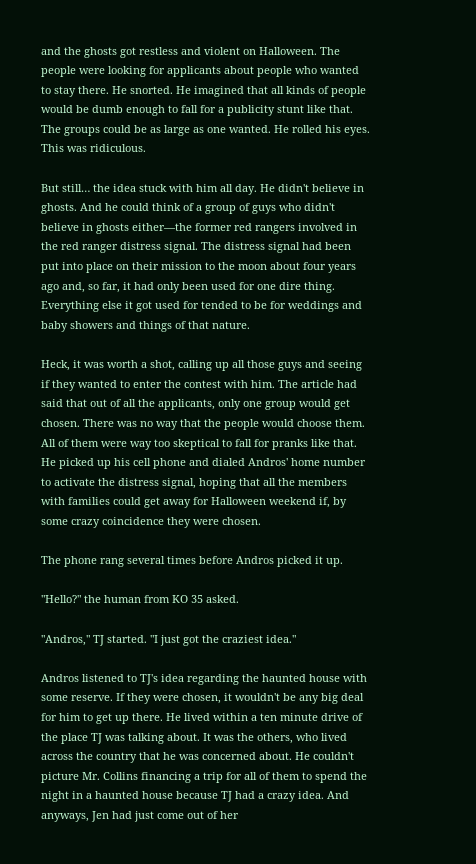and the ghosts got restless and violent on Halloween. The people were looking for applicants about people who wanted to stay there. He snorted. He imagined that all kinds of people would be dumb enough to fall for a publicity stunt like that. The groups could be as large as one wanted. He rolled his eyes. This was ridiculous.

But still… the idea stuck with him all day. He didn't believe in ghosts. And he could think of a group of guys who didn't believe in ghosts either—the former red rangers involved in the red ranger distress signal. The distress signal had been put into place on their mission to the moon about four years ago and, so far, it had only been used for one dire thing. Everything else it got used for tended to be for weddings and baby showers and things of that nature.

Heck, it was worth a shot, calling up all those guys and seeing if they wanted to enter the contest with him. The article had said that out of all the applicants, only one group would get chosen. There was no way that the people would choose them. All of them were way too skeptical to fall for pranks like that. He picked up his cell phone and dialed Andros' home number to activate the distress signal, hoping that all the members with families could get away for Halloween weekend if, by some crazy coincidence they were chosen.

The phone rang several times before Andros picked it up.

"Hello?" the human from KO 35 asked.

"Andros," TJ started. "I just got the craziest idea."

Andros listened to TJ's idea regarding the haunted house with some reserve. If they were chosen, it wouldn't be any big deal for him to get up there. He lived within a ten minute drive of the place TJ was talking about. It was the others, who lived across the country that he was concerned about. He couldn't picture Mr. Collins financing a trip for all of them to spend the night in a haunted house because TJ had a crazy idea. And anyways, Jen had just come out of her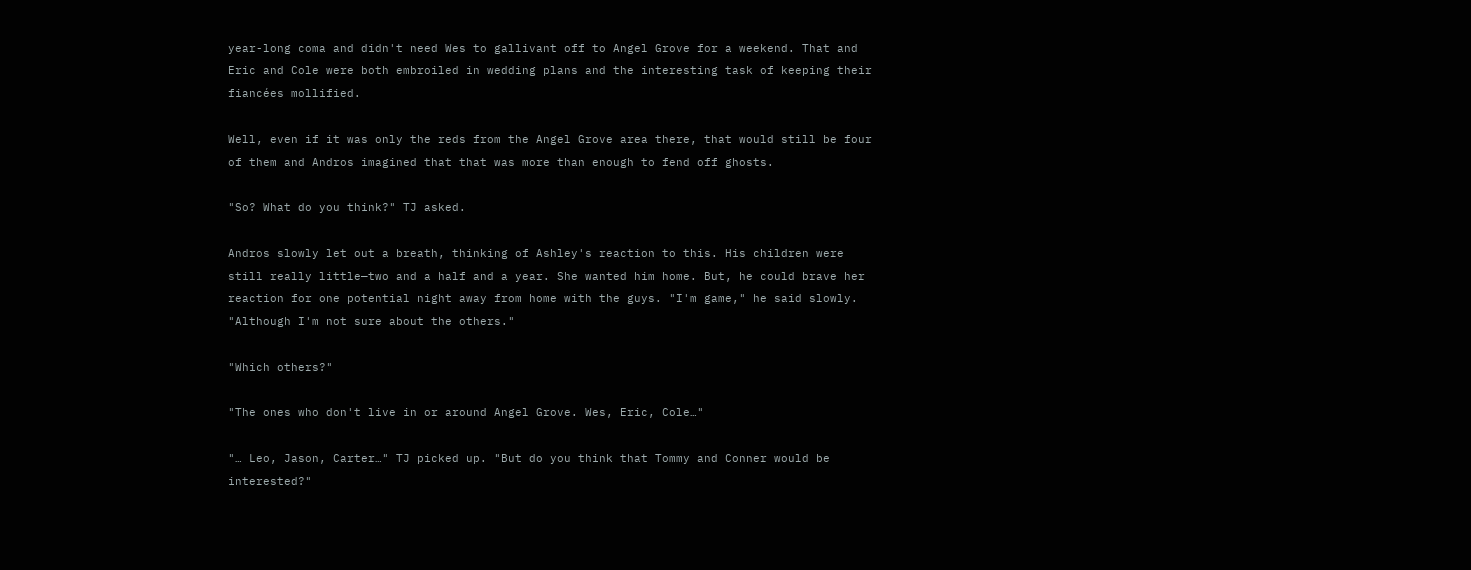year-long coma and didn't need Wes to gallivant off to Angel Grove for a weekend. That and Eric and Cole were both embroiled in wedding plans and the interesting task of keeping their fiancées mollified.

Well, even if it was only the reds from the Angel Grove area there, that would still be four of them and Andros imagined that that was more than enough to fend off ghosts.

"So? What do you think?" TJ asked.

Andros slowly let out a breath, thinking of Ashley's reaction to this. His children were still really little—two and a half and a year. She wanted him home. But, he could brave her reaction for one potential night away from home with the guys. "I'm game," he said slowly. "Although I'm not sure about the others."

"Which others?"

"The ones who don't live in or around Angel Grove. Wes, Eric, Cole…"

"… Leo, Jason, Carter…" TJ picked up. "But do you think that Tommy and Conner would be interested?"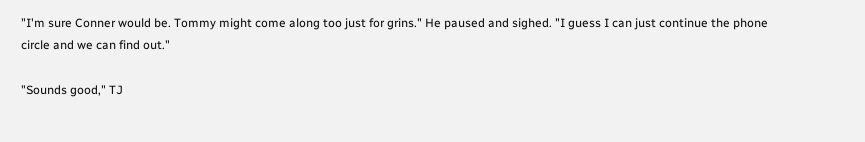"I'm sure Conner would be. Tommy might come along too just for grins." He paused and sighed. "I guess I can just continue the phone circle and we can find out."

"Sounds good," TJ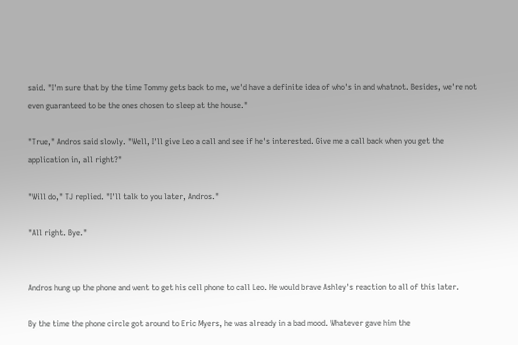said. "I'm sure that by the time Tommy gets back to me, we'd have a definite idea of who's in and whatnot. Besides, we're not even guaranteed to be the ones chosen to sleep at the house."

"True," Andros said slowly. "Well, I'll give Leo a call and see if he's interested. Give me a call back when you get the application in, all right?"

"Will do," TJ replied. "I'll talk to you later, Andros."

"All right. Bye."


Andros hung up the phone and went to get his cell phone to call Leo. He would brave Ashley's reaction to all of this later.

By the time the phone circle got around to Eric Myers, he was already in a bad mood. Whatever gave him the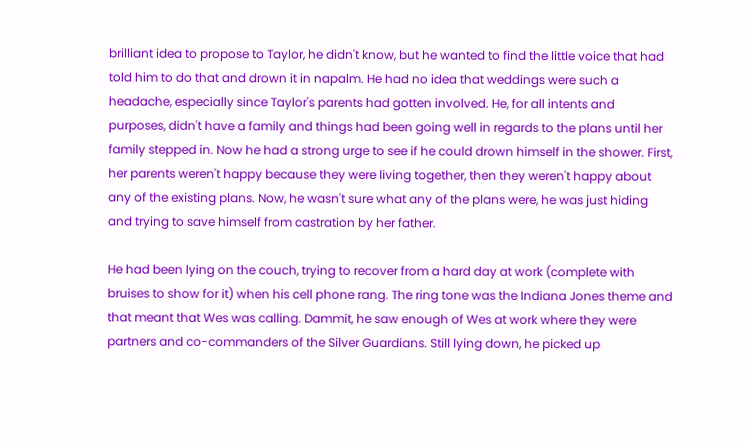brilliant idea to propose to Taylor, he didn't know, but he wanted to find the little voice that had told him to do that and drown it in napalm. He had no idea that weddings were such a headache, especially since Taylor's parents had gotten involved. He, for all intents and purposes, didn't have a family and things had been going well in regards to the plans until her family stepped in. Now he had a strong urge to see if he could drown himself in the shower. First, her parents weren't happy because they were living together, then they weren't happy about any of the existing plans. Now, he wasn't sure what any of the plans were, he was just hiding and trying to save himself from castration by her father.

He had been lying on the couch, trying to recover from a hard day at work (complete with bruises to show for it) when his cell phone rang. The ring tone was the Indiana Jones theme and that meant that Wes was calling. Dammit, he saw enough of Wes at work where they were partners and co-commanders of the Silver Guardians. Still lying down, he picked up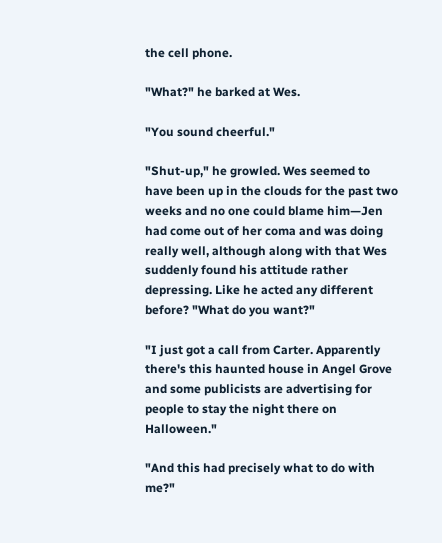the cell phone.

"What?" he barked at Wes.

"You sound cheerful."

"Shut-up," he growled. Wes seemed to have been up in the clouds for the past two weeks and no one could blame him—Jen had come out of her coma and was doing really well, although along with that Wes suddenly found his attitude rather depressing. Like he acted any different before? "What do you want?"

"I just got a call from Carter. Apparently there's this haunted house in Angel Grove and some publicists are advertising for people to stay the night there on Halloween."

"And this had precisely what to do with me?"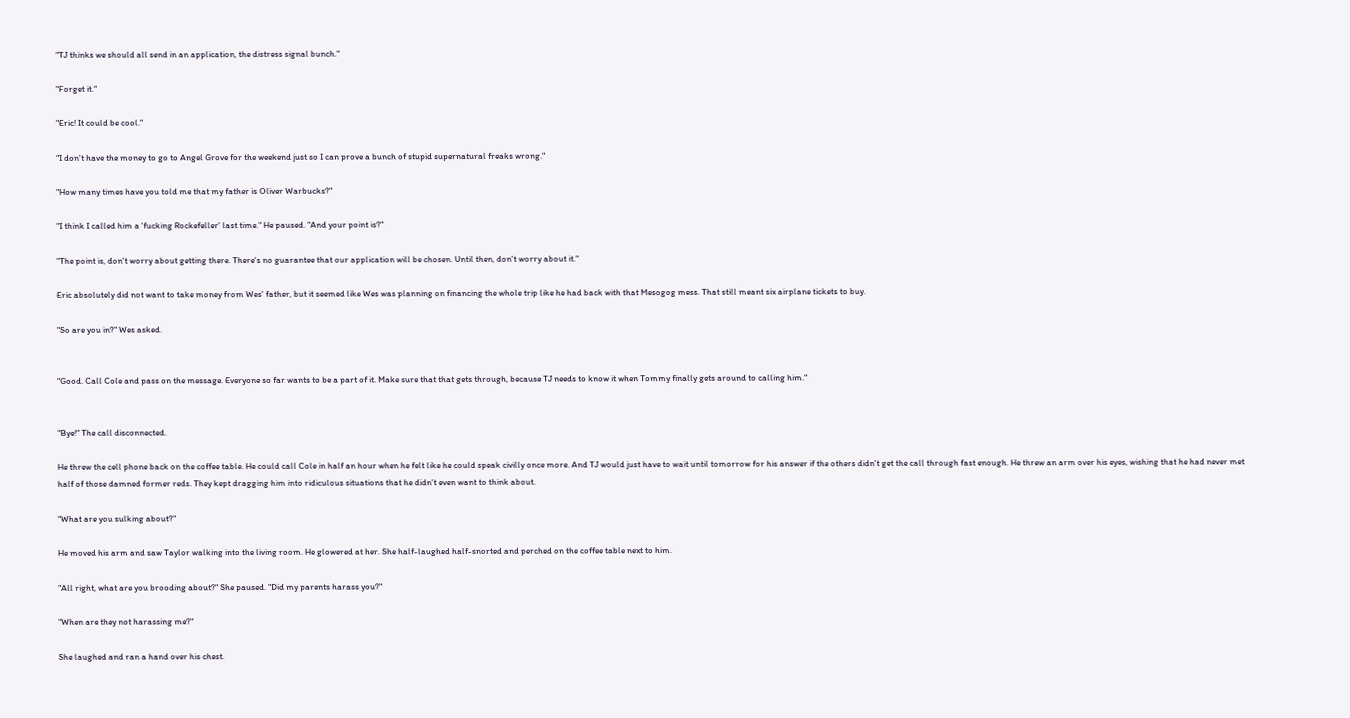"TJ thinks we should all send in an application, the distress signal bunch."

"Forget it."

"Eric! It could be cool."

"I don't have the money to go to Angel Grove for the weekend just so I can prove a bunch of stupid supernatural freaks wrong."

"How many times have you told me that my father is Oliver Warbucks?"

"I think I called him a 'fucking Rockefeller' last time." He paused. "And your point is?"

"The point is, don't worry about getting there. There's no guarantee that our application will be chosen. Until then, don't worry about it."

Eric absolutely did not want to take money from Wes' father, but it seemed like Wes was planning on financing the whole trip like he had back with that Mesogog mess. That still meant six airplane tickets to buy.

"So are you in?" Wes asked.


"Good. Call Cole and pass on the message. Everyone so far wants to be a part of it. Make sure that that gets through, because TJ needs to know it when Tommy finally gets around to calling him."


"Bye!" The call disconnected.

He threw the cell phone back on the coffee table. He could call Cole in half an hour when he felt like he could speak civilly once more. And TJ would just have to wait until tomorrow for his answer if the others didn't get the call through fast enough. He threw an arm over his eyes, wishing that he had never met half of those damned former reds. They kept dragging him into ridiculous situations that he didn't even want to think about.

"What are you sulking about?"

He moved his arm and saw Taylor walking into the living room. He glowered at her. She half-laughed half-snorted and perched on the coffee table next to him.

"All right, what are you brooding about?" She paused. "Did my parents harass you?"

"When are they not harassing me?"

She laughed and ran a hand over his chest.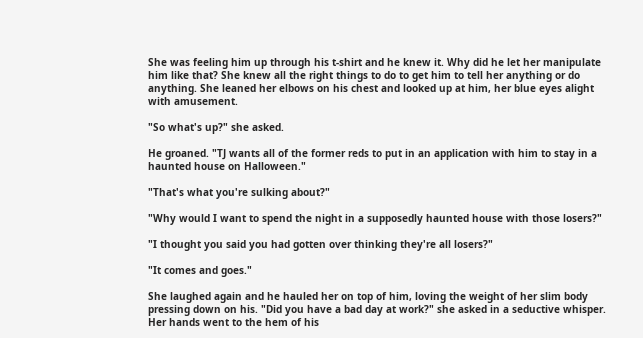She was feeling him up through his t-shirt and he knew it. Why did he let her manipulate him like that? She knew all the right things to do to get him to tell her anything or do anything. She leaned her elbows on his chest and looked up at him, her blue eyes alight with amusement.

"So what's up?" she asked.

He groaned. "TJ wants all of the former reds to put in an application with him to stay in a haunted house on Halloween."

"That's what you're sulking about?"

"Why would I want to spend the night in a supposedly haunted house with those losers?"

"I thought you said you had gotten over thinking they're all losers?"

"It comes and goes."

She laughed again and he hauled her on top of him, loving the weight of her slim body pressing down on his. "Did you have a bad day at work?" she asked in a seductive whisper. Her hands went to the hem of his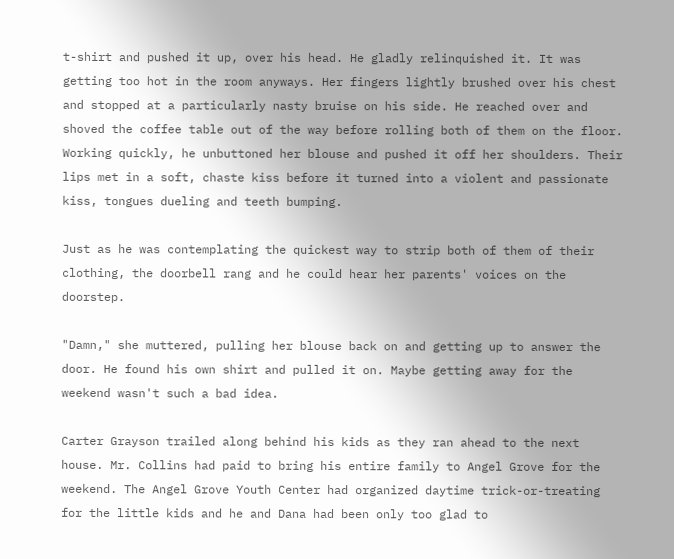t-shirt and pushed it up, over his head. He gladly relinquished it. It was getting too hot in the room anyways. Her fingers lightly brushed over his chest and stopped at a particularly nasty bruise on his side. He reached over and shoved the coffee table out of the way before rolling both of them on the floor. Working quickly, he unbuttoned her blouse and pushed it off her shoulders. Their lips met in a soft, chaste kiss before it turned into a violent and passionate kiss, tongues dueling and teeth bumping.

Just as he was contemplating the quickest way to strip both of them of their clothing, the doorbell rang and he could hear her parents' voices on the doorstep.

"Damn," she muttered, pulling her blouse back on and getting up to answer the door. He found his own shirt and pulled it on. Maybe getting away for the weekend wasn't such a bad idea.

Carter Grayson trailed along behind his kids as they ran ahead to the next house. Mr. Collins had paid to bring his entire family to Angel Grove for the weekend. The Angel Grove Youth Center had organized daytime trick-or-treating for the little kids and he and Dana had been only too glad to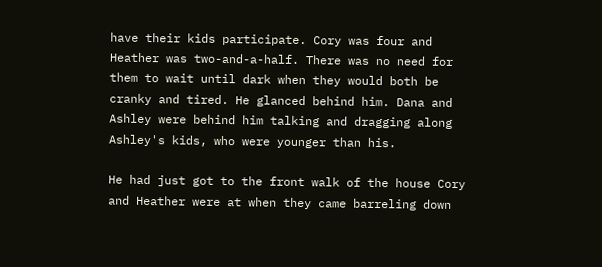have their kids participate. Cory was four and Heather was two-and-a-half. There was no need for them to wait until dark when they would both be cranky and tired. He glanced behind him. Dana and Ashley were behind him talking and dragging along Ashley's kids, who were younger than his.

He had just got to the front walk of the house Cory and Heather were at when they came barreling down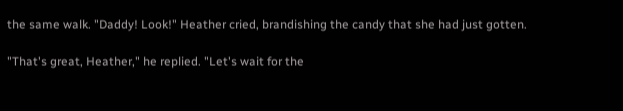the same walk. "Daddy! Look!" Heather cried, brandishing the candy that she had just gotten.

"That's great, Heather," he replied. "Let's wait for the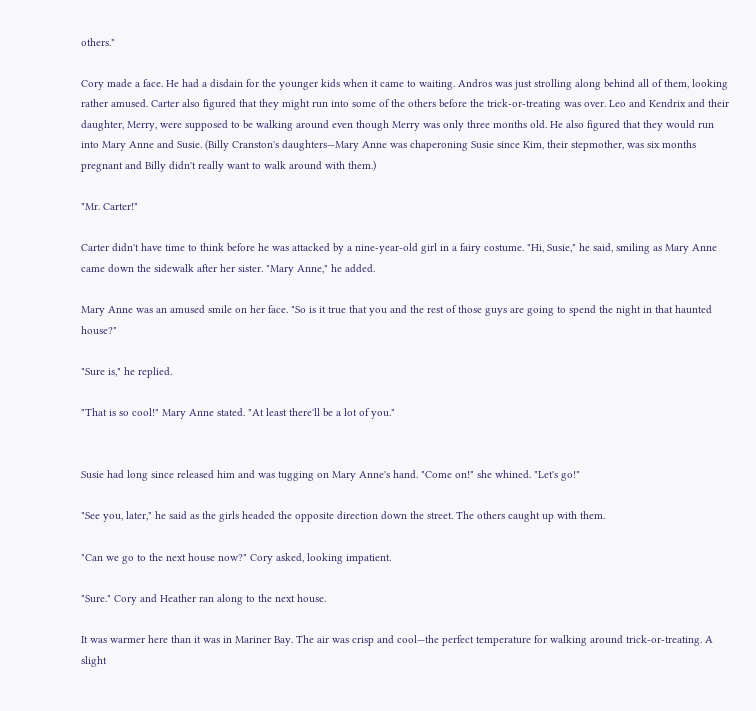others."

Cory made a face. He had a disdain for the younger kids when it came to waiting. Andros was just strolling along behind all of them, looking rather amused. Carter also figured that they might run into some of the others before the trick-or-treating was over. Leo and Kendrix and their daughter, Merry, were supposed to be walking around even though Merry was only three months old. He also figured that they would run into Mary Anne and Susie. (Billy Cranston's daughters—Mary Anne was chaperoning Susie since Kim, their stepmother, was six months pregnant and Billy didn't really want to walk around with them.)

"Mr. Carter!"

Carter didn't have time to think before he was attacked by a nine-year-old girl in a fairy costume. "Hi, Susie," he said, smiling as Mary Anne came down the sidewalk after her sister. "Mary Anne," he added.

Mary Anne was an amused smile on her face. "So is it true that you and the rest of those guys are going to spend the night in that haunted house?"

"Sure is," he replied.

"That is so cool!" Mary Anne stated. "At least there'll be a lot of you."


Susie had long since released him and was tugging on Mary Anne's hand. "Come on!" she whined. "Let's go!"

"See you, later," he said as the girls headed the opposite direction down the street. The others caught up with them.

"Can we go to the next house now?" Cory asked, looking impatient.

"Sure." Cory and Heather ran along to the next house.

It was warmer here than it was in Mariner Bay. The air was crisp and cool—the perfect temperature for walking around trick-or-treating. A slight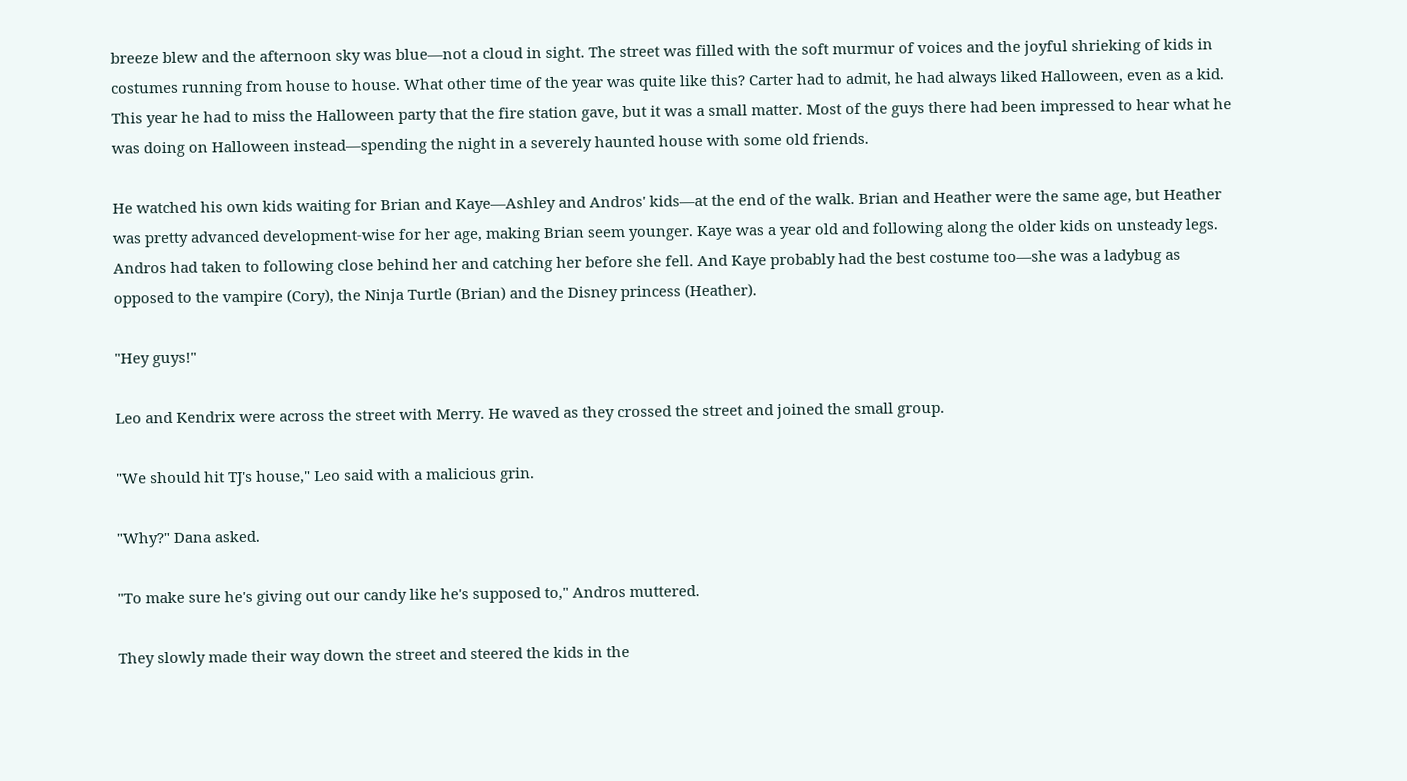breeze blew and the afternoon sky was blue—not a cloud in sight. The street was filled with the soft murmur of voices and the joyful shrieking of kids in costumes running from house to house. What other time of the year was quite like this? Carter had to admit, he had always liked Halloween, even as a kid. This year he had to miss the Halloween party that the fire station gave, but it was a small matter. Most of the guys there had been impressed to hear what he was doing on Halloween instead—spending the night in a severely haunted house with some old friends.

He watched his own kids waiting for Brian and Kaye—Ashley and Andros' kids—at the end of the walk. Brian and Heather were the same age, but Heather was pretty advanced development-wise for her age, making Brian seem younger. Kaye was a year old and following along the older kids on unsteady legs. Andros had taken to following close behind her and catching her before she fell. And Kaye probably had the best costume too—she was a ladybug as opposed to the vampire (Cory), the Ninja Turtle (Brian) and the Disney princess (Heather).

"Hey guys!"

Leo and Kendrix were across the street with Merry. He waved as they crossed the street and joined the small group.

"We should hit TJ's house," Leo said with a malicious grin.

"Why?" Dana asked.

"To make sure he's giving out our candy like he's supposed to," Andros muttered.

They slowly made their way down the street and steered the kids in the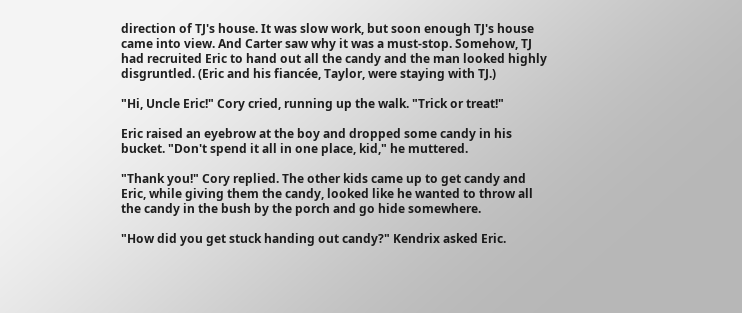direction of TJ's house. It was slow work, but soon enough TJ's house came into view. And Carter saw why it was a must-stop. Somehow, TJ had recruited Eric to hand out all the candy and the man looked highly disgruntled. (Eric and his fiancée, Taylor, were staying with TJ.)

"Hi, Uncle Eric!" Cory cried, running up the walk. "Trick or treat!"

Eric raised an eyebrow at the boy and dropped some candy in his bucket. "Don't spend it all in one place, kid," he muttered.

"Thank you!" Cory replied. The other kids came up to get candy and Eric, while giving them the candy, looked like he wanted to throw all the candy in the bush by the porch and go hide somewhere.

"How did you get stuck handing out candy?" Kendrix asked Eric.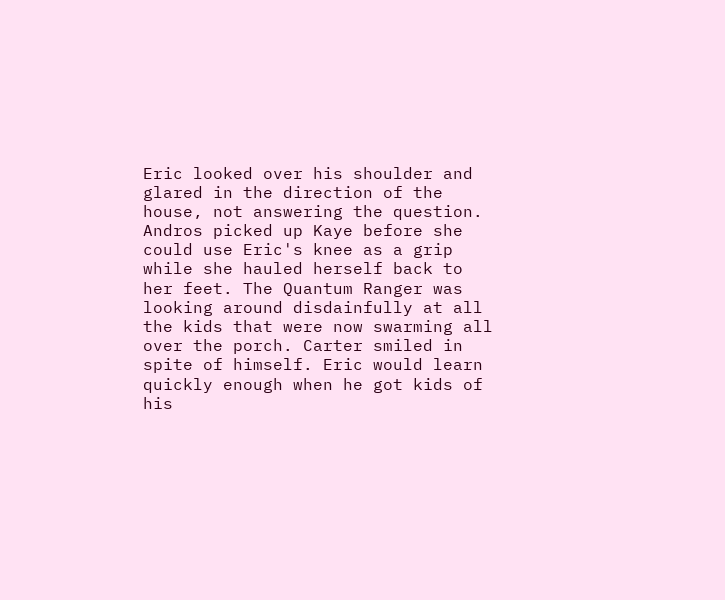Eric looked over his shoulder and glared in the direction of the house, not answering the question. Andros picked up Kaye before she could use Eric's knee as a grip while she hauled herself back to her feet. The Quantum Ranger was looking around disdainfully at all the kids that were now swarming all over the porch. Carter smiled in spite of himself. Eric would learn quickly enough when he got kids of his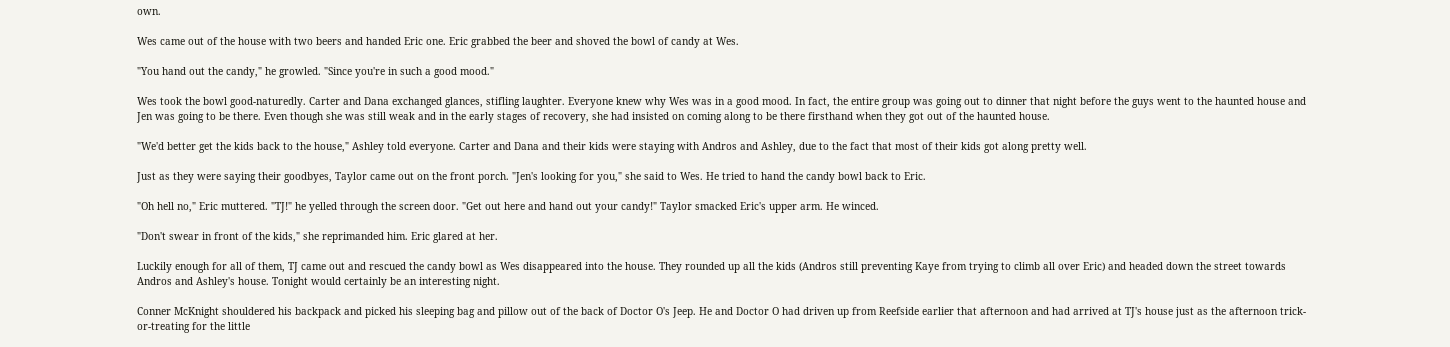own.

Wes came out of the house with two beers and handed Eric one. Eric grabbed the beer and shoved the bowl of candy at Wes.

"You hand out the candy," he growled. "Since you're in such a good mood."

Wes took the bowl good-naturedly. Carter and Dana exchanged glances, stifling laughter. Everyone knew why Wes was in a good mood. In fact, the entire group was going out to dinner that night before the guys went to the haunted house and Jen was going to be there. Even though she was still weak and in the early stages of recovery, she had insisted on coming along to be there firsthand when they got out of the haunted house.

"We'd better get the kids back to the house," Ashley told everyone. Carter and Dana and their kids were staying with Andros and Ashley, due to the fact that most of their kids got along pretty well.

Just as they were saying their goodbyes, Taylor came out on the front porch. "Jen's looking for you," she said to Wes. He tried to hand the candy bowl back to Eric.

"Oh hell no," Eric muttered. "TJ!" he yelled through the screen door. "Get out here and hand out your candy!" Taylor smacked Eric's upper arm. He winced.

"Don't swear in front of the kids," she reprimanded him. Eric glared at her.

Luckily enough for all of them, TJ came out and rescued the candy bowl as Wes disappeared into the house. They rounded up all the kids (Andros still preventing Kaye from trying to climb all over Eric) and headed down the street towards Andros and Ashley's house. Tonight would certainly be an interesting night.

Conner McKnight shouldered his backpack and picked his sleeping bag and pillow out of the back of Doctor O's Jeep. He and Doctor O had driven up from Reefside earlier that afternoon and had arrived at TJ's house just as the afternoon trick-or-treating for the little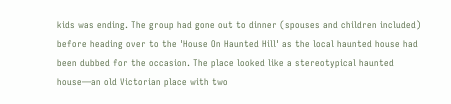kids was ending. The group had gone out to dinner (spouses and children included) before heading over to the 'House On Haunted Hill' as the local haunted house had been dubbed for the occasion. The place looked like a stereotypical haunted house—an old Victorian place with two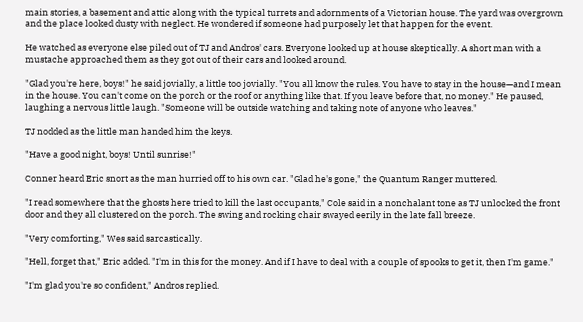main stories, a basement and attic along with the typical turrets and adornments of a Victorian house. The yard was overgrown and the place looked dusty with neglect. He wondered if someone had purposely let that happen for the event.

He watched as everyone else piled out of TJ and Andros' cars. Everyone looked up at house skeptically. A short man with a mustache approached them as they got out of their cars and looked around.

"Glad you're here, boys!" he said jovially, a little too jovially. "You all know the rules. You have to stay in the house—and I mean in the house. You can't come on the porch or the roof or anything like that. If you leave before that, no money." He paused, laughing a nervous little laugh. "Someone will be outside watching and taking note of anyone who leaves."

TJ nodded as the little man handed him the keys.

"Have a good night, boys! Until sunrise!"

Conner heard Eric snort as the man hurried off to his own car. "Glad he's gone," the Quantum Ranger muttered.

"I read somewhere that the ghosts here tried to kill the last occupants," Cole said in a nonchalant tone as TJ unlocked the front door and they all clustered on the porch. The swing and rocking chair swayed eerily in the late fall breeze.

"Very comforting," Wes said sarcastically.

"Hell, forget that," Eric added. "I'm in this for the money. And if I have to deal with a couple of spooks to get it, then I'm game."

"I'm glad you're so confident," Andros replied.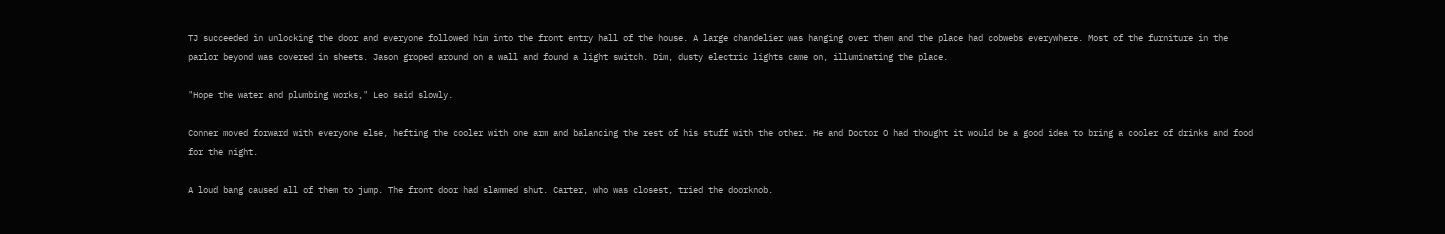TJ succeeded in unlocking the door and everyone followed him into the front entry hall of the house. A large chandelier was hanging over them and the place had cobwebs everywhere. Most of the furniture in the parlor beyond was covered in sheets. Jason groped around on a wall and found a light switch. Dim, dusty electric lights came on, illuminating the place.

"Hope the water and plumbing works," Leo said slowly.

Conner moved forward with everyone else, hefting the cooler with one arm and balancing the rest of his stuff with the other. He and Doctor O had thought it would be a good idea to bring a cooler of drinks and food for the night.

A loud bang caused all of them to jump. The front door had slammed shut. Carter, who was closest, tried the doorknob.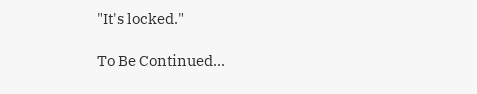"It's locked."

To Be Continued...